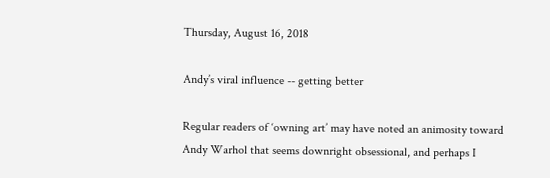Thursday, August 16, 2018

Andy’s viral influence -- getting better

Regular readers of ‘owning art’ may have noted an animosity toward Andy Warhol that seems downright obsessional, and perhaps I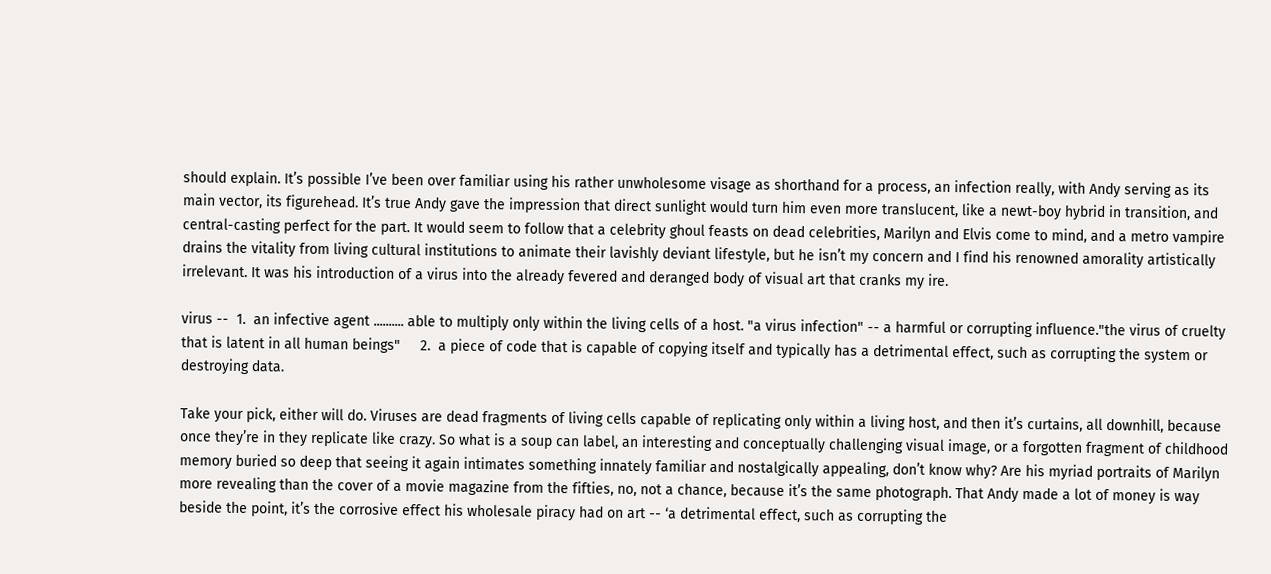should explain. It’s possible I’ve been over familiar using his rather unwholesome visage as shorthand for a process, an infection really, with Andy serving as its main vector, its figurehead. It’s true Andy gave the impression that direct sunlight would turn him even more translucent, like a newt-boy hybrid in transition, and central-casting perfect for the part. It would seem to follow that a celebrity ghoul feasts on dead celebrities, Marilyn and Elvis come to mind, and a metro vampire drains the vitality from living cultural institutions to animate their lavishly deviant lifestyle, but he isn’t my concern and I find his renowned amorality artistically irrelevant. It was his introduction of a virus into the already fevered and deranged body of visual art that cranks my ire.

virus --  1.  an infective agent .......... able to multiply only within the living cells of a host. "a virus infection" -- a harmful or corrupting influence."the virus of cruelty that is latent in all human beings"     2.  a piece of code that is capable of copying itself and typically has a detrimental effect, such as corrupting the system or destroying data.

Take your pick, either will do. Viruses are dead fragments of living cells capable of replicating only within a living host, and then it’s curtains, all downhill, because once they’re in they replicate like crazy. So what is a soup can label, an interesting and conceptually challenging visual image, or a forgotten fragment of childhood memory buried so deep that seeing it again intimates something innately familiar and nostalgically appealing, don’t know why? Are his myriad portraits of Marilyn more revealing than the cover of a movie magazine from the fifties, no, not a chance, because it’s the same photograph. That Andy made a lot of money is way beside the point, it’s the corrosive effect his wholesale piracy had on art -- ‘a detrimental effect, such as corrupting the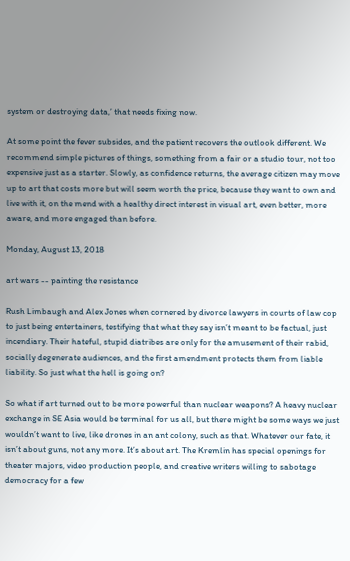system or destroying data,’ that needs fixing now.

At some point the fever subsides, and the patient recovers the outlook different. We recommend simple pictures of things, something from a fair or a studio tour, not too expensive just as a starter. Slowly, as confidence returns, the average citizen may move up to art that costs more but will seem worth the price, because they want to own and live with it, on the mend with a healthy direct interest in visual art, even better, more aware, and more engaged than before.

Monday, August 13, 2018

art wars -- painting the resistance

Rush Limbaugh and Alex Jones when cornered by divorce lawyers in courts of law cop to just being entertainers, testifying that what they say isn’t meant to be factual, just incendiary. Their hateful, stupid diatribes are only for the amusement of their rabid, socially degenerate audiences, and the first amendment protects them from liable liability. So just what the hell is going on?

So what if art turned out to be more powerful than nuclear weapons? A heavy nuclear exchange in SE Asia would be terminal for us all, but there might be some ways we just wouldn’t want to live, like drones in an ant colony, such as that. Whatever our fate, it isn’t about guns, not any more. It’s about art. The Kremlin has special openings for theater majors, video production people, and creative writers willing to sabotage democracy for a few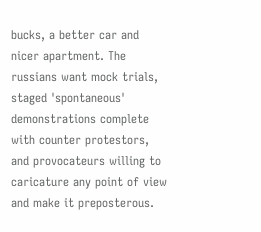bucks, a better car and nicer apartment. The russians want mock trials, staged 'spontaneous' demonstrations complete with counter protestors, and provocateurs willing to caricature any point of view and make it preposterous.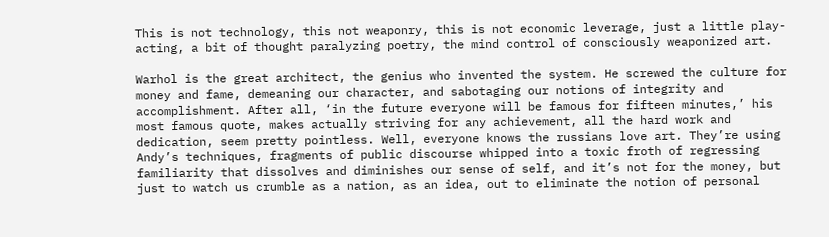This is not technology, this not weaponry, this is not economic leverage, just a little play-acting, a bit of thought paralyzing poetry, the mind control of consciously weaponized art.

Warhol is the great architect, the genius who invented the system. He screwed the culture for money and fame, demeaning our character, and sabotaging our notions of integrity and accomplishment. After all, ‘in the future everyone will be famous for fifteen minutes,’ his most famous quote, makes actually striving for any achievement, all the hard work and dedication, seem pretty pointless. Well, everyone knows the russians love art. They’re using Andy’s techniques, fragments of public discourse whipped into a toxic froth of regressing familiarity that dissolves and diminishes our sense of self, and it’s not for the money, but just to watch us crumble as a nation, as an idea, out to eliminate the notion of personal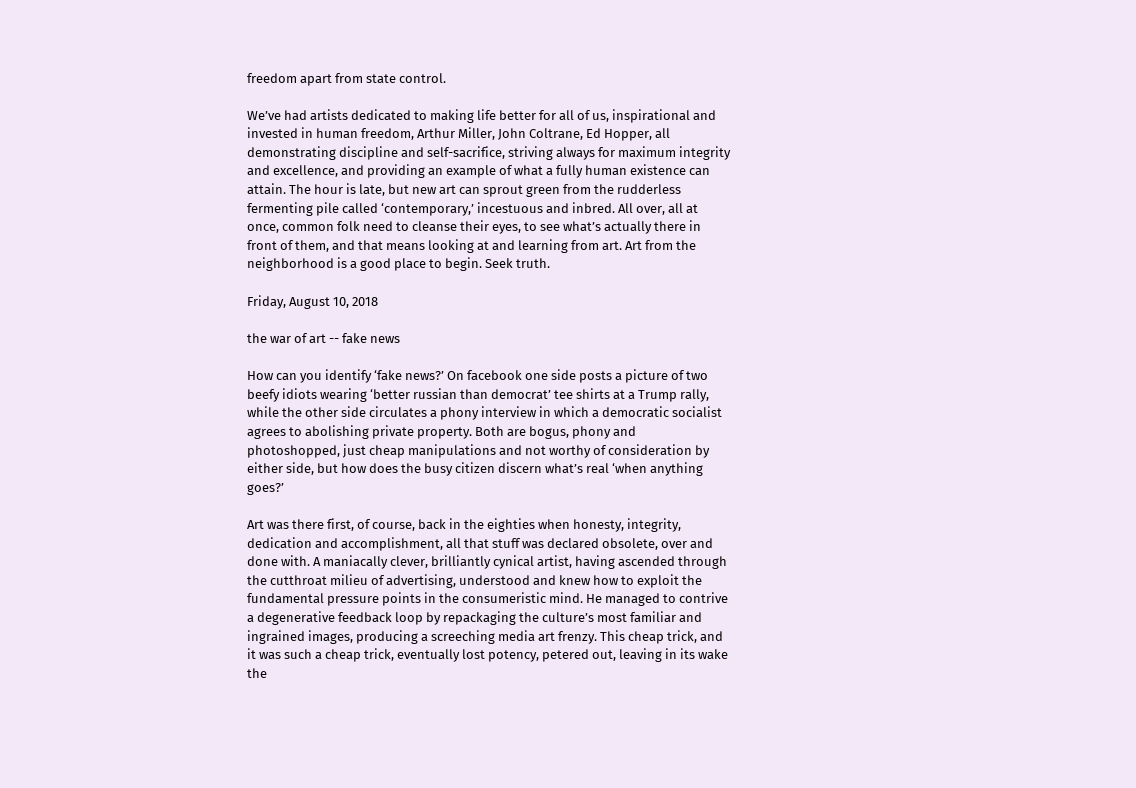freedom apart from state control.

We’ve had artists dedicated to making life better for all of us, inspirational and invested in human freedom, Arthur Miller, John Coltrane, Ed Hopper, all demonstrating discipline and self-sacrifice, striving always for maximum integrity and excellence, and providing an example of what a fully human existence can attain. The hour is late, but new art can sprout green from the rudderless fermenting pile called ‘contemporary,’ incestuous and inbred. All over, all at once, common folk need to cleanse their eyes, to see what’s actually there in front of them, and that means looking at and learning from art. Art from the neighborhood is a good place to begin. Seek truth.

Friday, August 10, 2018

the war of art -- fake news

How can you identify ‘fake news?’ On facebook one side posts a picture of two beefy idiots wearing ‘better russian than democrat’ tee shirts at a Trump rally, while the other side circulates a phony interview in which a democratic socialist agrees to abolishing private property. Both are bogus, phony and photoshopped, just cheap manipulations and not worthy of consideration by either side, but how does the busy citizen discern what’s real ‘when anything goes?’

Art was there first, of course, back in the eighties when honesty, integrity, dedication and accomplishment, all that stuff was declared obsolete, over and done with. A maniacally clever, brilliantly cynical artist, having ascended through the cutthroat milieu of advertising, understood and knew how to exploit the fundamental pressure points in the consumeristic mind. He managed to contrive a degenerative feedback loop by repackaging the culture’s most familiar and ingrained images, producing a screeching media art frenzy. This cheap trick, and it was such a cheap trick, eventually lost potency, petered out, leaving in its wake the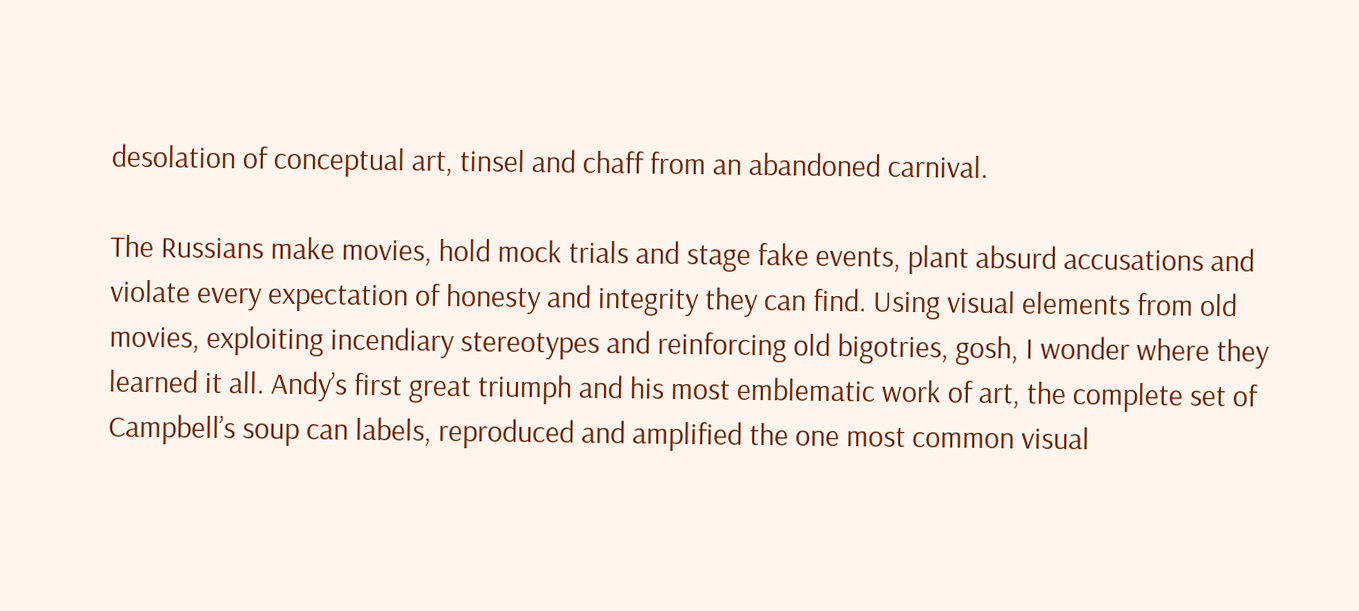desolation of conceptual art, tinsel and chaff from an abandoned carnival.

The Russians make movies, hold mock trials and stage fake events, plant absurd accusations and violate every expectation of honesty and integrity they can find. Using visual elements from old movies, exploiting incendiary stereotypes and reinforcing old bigotries, gosh, I wonder where they learned it all. Andy’s first great triumph and his most emblematic work of art, the complete set of Campbell’s soup can labels, reproduced and amplified the one most common visual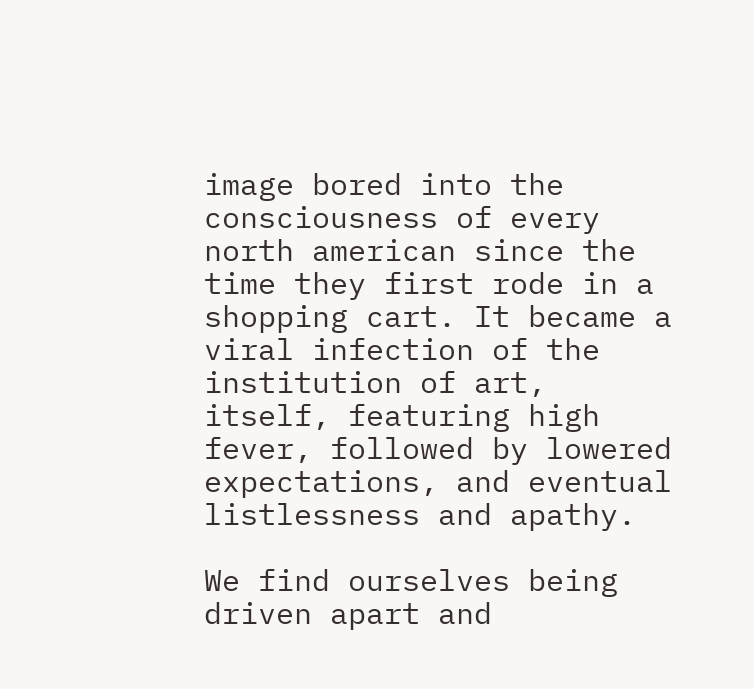image bored into the consciousness of every north american since the time they first rode in a shopping cart. It became a viral infection of the institution of art, itself, featuring high fever, followed by lowered expectations, and eventual listlessness and apathy.

We find ourselves being driven apart and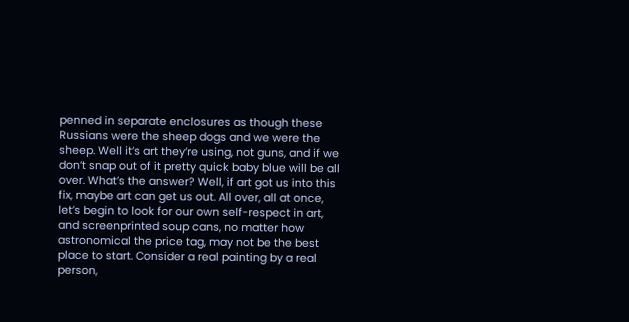penned in separate enclosures as though these Russians were the sheep dogs and we were the sheep. Well it’s art they’re using, not guns, and if we don’t snap out of it pretty quick baby blue will be all over. What’s the answer? Well, if art got us into this fix, maybe art can get us out. All over, all at once, let’s begin to look for our own self-respect in art, and screenprinted soup cans, no matter how astronomical the price tag, may not be the best place to start. Consider a real painting by a real person,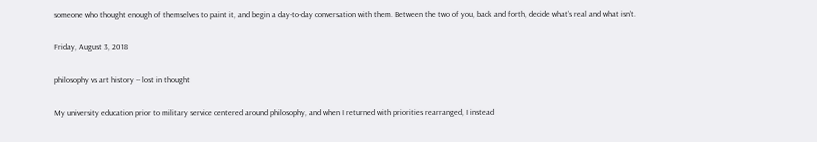someone who thought enough of themselves to paint it, and begin a day-to-day conversation with them. Between the two of you, back and forth, decide what’s real and what isn’t.

Friday, August 3, 2018

philosophy vs art history -- lost in thought

My university education prior to military service centered around philosophy, and when I returned with priorities rearranged, I instead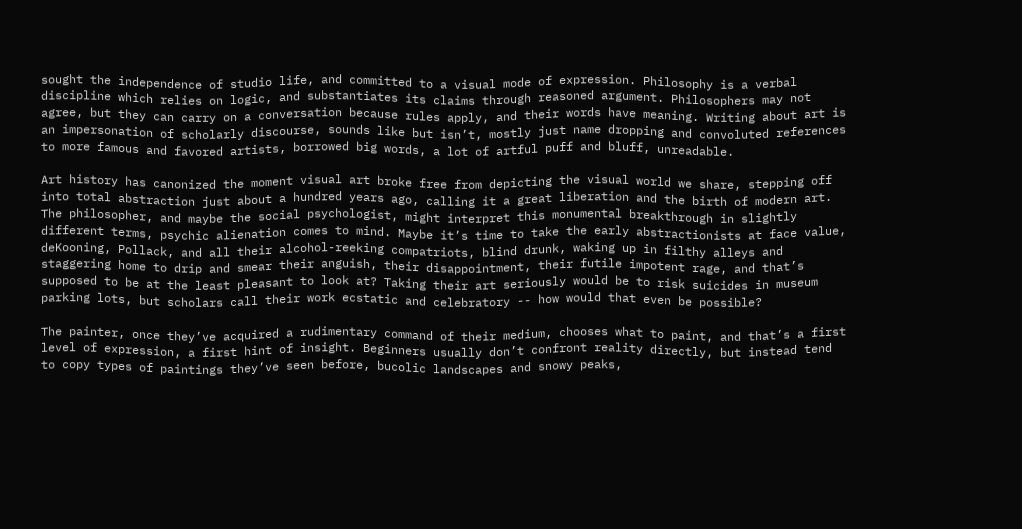sought the independence of studio life, and committed to a visual mode of expression. Philosophy is a verbal discipline which relies on logic, and substantiates its claims through reasoned argument. Philosophers may not agree, but they can carry on a conversation because rules apply, and their words have meaning. Writing about art is an impersonation of scholarly discourse, sounds like but isn’t, mostly just name dropping and convoluted references to more famous and favored artists, borrowed big words, a lot of artful puff and bluff, unreadable.

Art history has canonized the moment visual art broke free from depicting the visual world we share, stepping off into total abstraction just about a hundred years ago, calling it a great liberation and the birth of modern art. The philosopher, and maybe the social psychologist, might interpret this monumental breakthrough in slightly different terms, psychic alienation comes to mind. Maybe it’s time to take the early abstractionists at face value, deKooning, Pollack, and all their alcohol-reeking compatriots, blind drunk, waking up in filthy alleys and staggering home to drip and smear their anguish, their disappointment, their futile impotent rage, and that’s supposed to be at the least pleasant to look at? Taking their art seriously would be to risk suicides in museum parking lots, but scholars call their work ecstatic and celebratory -- how would that even be possible?

The painter, once they’ve acquired a rudimentary command of their medium, chooses what to paint, and that’s a first level of expression, a first hint of insight. Beginners usually don’t confront reality directly, but instead tend to copy types of paintings they’ve seen before, bucolic landscapes and snowy peaks,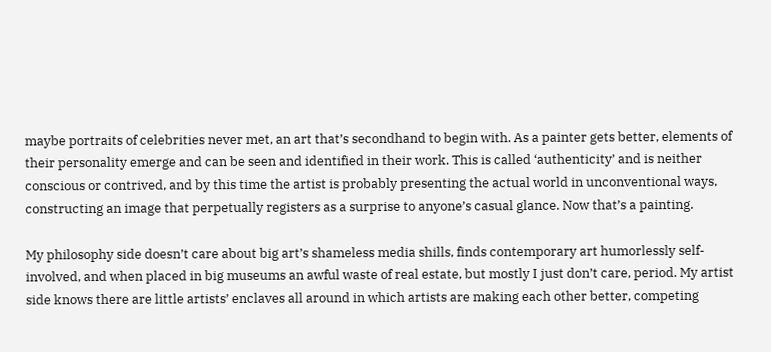maybe portraits of celebrities never met, an art that’s secondhand to begin with. As a painter gets better, elements of their personality emerge and can be seen and identified in their work. This is called ‘authenticity’ and is neither conscious or contrived, and by this time the artist is probably presenting the actual world in unconventional ways, constructing an image that perpetually registers as a surprise to anyone’s casual glance. Now that’s a painting.

My philosophy side doesn’t care about big art’s shameless media shills, finds contemporary art humorlessly self-involved, and when placed in big museums an awful waste of real estate, but mostly I just don’t care, period. My artist side knows there are little artists’ enclaves all around in which artists are making each other better, competing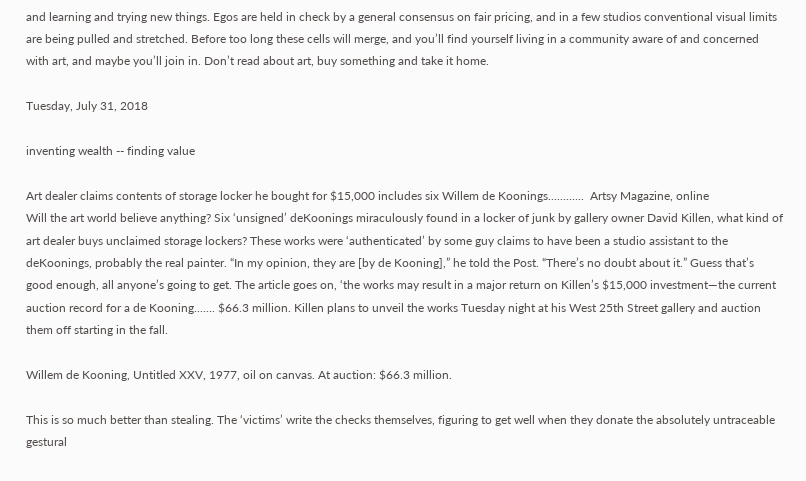and learning and trying new things. Egos are held in check by a general consensus on fair pricing, and in a few studios conventional visual limits are being pulled and stretched. Before too long these cells will merge, and you’ll find yourself living in a community aware of and concerned with art, and maybe you’ll join in. Don’t read about art, buy something and take it home.

Tuesday, July 31, 2018

inventing wealth -- finding value

Art dealer claims contents of storage locker he bought for $15,000 includes six Willem de Koonings............  Artsy Magazine, online
Will the art world believe anything? Six ‘unsigned’ deKoonings miraculously found in a locker of junk by gallery owner David Killen, what kind of art dealer buys unclaimed storage lockers? These works were ‘authenticated’ by some guy claims to have been a studio assistant to the deKoonings, probably the real painter. “In my opinion, they are [by de Kooning],” he told the Post. “There’s no doubt about it.” Guess that’s good enough, all anyone’s going to get. The article goes on, ‘the works may result in a major return on Killen’s $15,000 investment—the current auction record for a de Kooning....... $66.3 million. Killen plans to unveil the works Tuesday night at his West 25th Street gallery and auction them off starting in the fall.

Willem de Kooning, Untitled XXV, 1977, oil on canvas. At auction: $66.3 million.

This is so much better than stealing. The ‘victims’ write the checks themselves, figuring to get well when they donate the absolutely untraceable gestural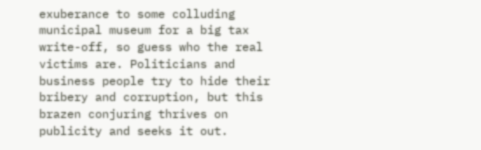exuberance to some colluding municipal museum for a big tax write-off, so guess who the real victims are. Politicians and business people try to hide their bribery and corruption, but this brazen conjuring thrives on publicity and seeks it out.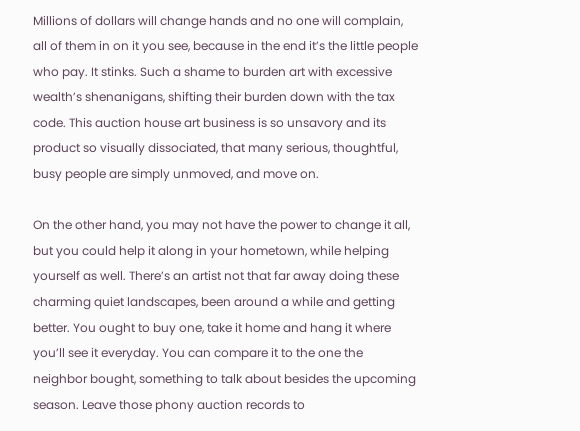Millions of dollars will change hands and no one will complain, all of them in on it you see, because in the end it’s the little people who pay. It stinks. Such a shame to burden art with excessive wealth’s shenanigans, shifting their burden down with the tax code. This auction house art business is so unsavory and its product so visually dissociated, that many serious, thoughtful, busy people are simply unmoved, and move on.

On the other hand, you may not have the power to change it all, but you could help it along in your hometown, while helping yourself as well. There’s an artist not that far away doing these charming quiet landscapes, been around a while and getting better. You ought to buy one, take it home and hang it where you’ll see it everyday. You can compare it to the one the neighbor bought, something to talk about besides the upcoming season. Leave those phony auction records to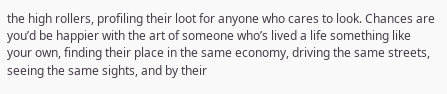the high rollers, profiling their loot for anyone who cares to look. Chances are you’d be happier with the art of someone who’s lived a life something like your own, finding their place in the same economy, driving the same streets, seeing the same sights, and by their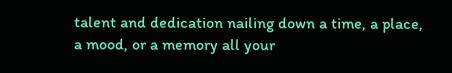talent and dedication nailing down a time, a place, a mood, or a memory all your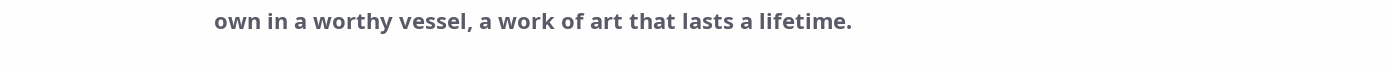own in a worthy vessel, a work of art that lasts a lifetime.